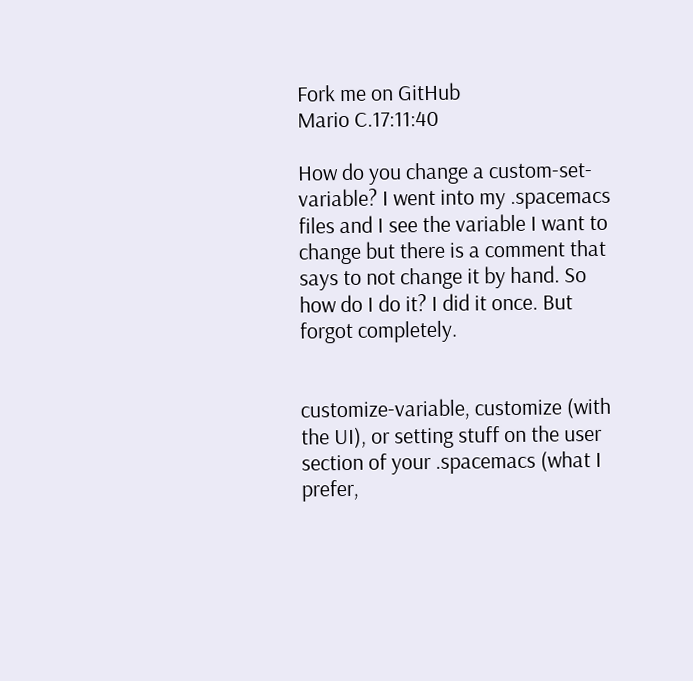Fork me on GitHub
Mario C.17:11:40

How do you change a custom-set-variable? I went into my .spacemacs files and I see the variable I want to change but there is a comment that says to not change it by hand. So how do I do it? I did it once. But forgot completely.


customize-variable, customize (with the UI), or setting stuff on the user section of your .spacemacs (what I prefer,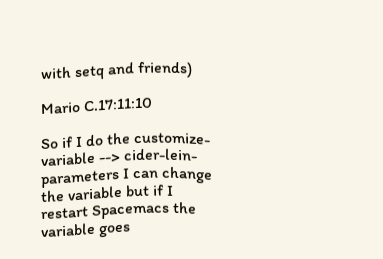with setq and friends)

Mario C.17:11:10

So if I do the customize-variable --> cider-lein-parameters I can change the variable but if I restart Spacemacs the variable goes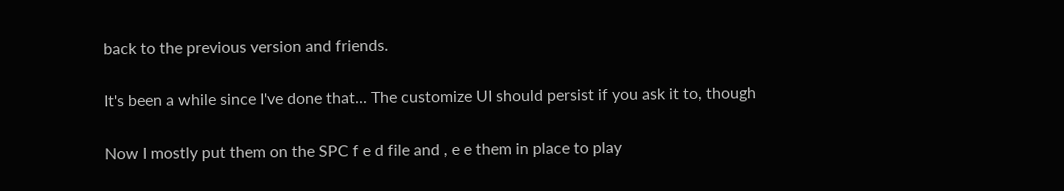back to the previous version and friends.


It's been a while since I've done that... The customize UI should persist if you ask it to, though


Now I mostly put them on the SPC f e d file and , e e them in place to play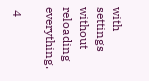with settings without reloading everything.

 4